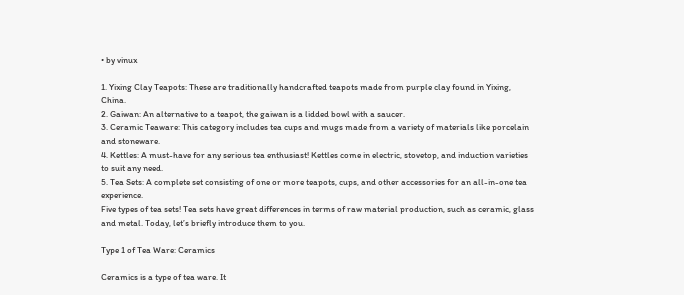• by vinux

1. Yixing Clay Teapots: These are traditionally handcrafted teapots made from purple clay found in Yixing, China.
2. Gaiwan: An alternative to a teapot, the gaiwan is a lidded bowl with a saucer.
3. Ceramic Teaware: This category includes tea cups and mugs made from a variety of materials like porcelain and stoneware.
4. Kettles: A must-have for any serious tea enthusiast! Kettles come in electric, stovetop, and induction varieties to suit any need.
5. Tea Sets: A complete set consisting of one or more teapots, cups, and other accessories for an all-in-one tea experience.
Five types of tea sets! Tea sets have great differences in terms of raw material production, such as ceramic, glass and metal. Today, let’s briefly introduce them to you.

Type 1 of Tea Ware: Ceramics

Ceramics is a type of tea ware. It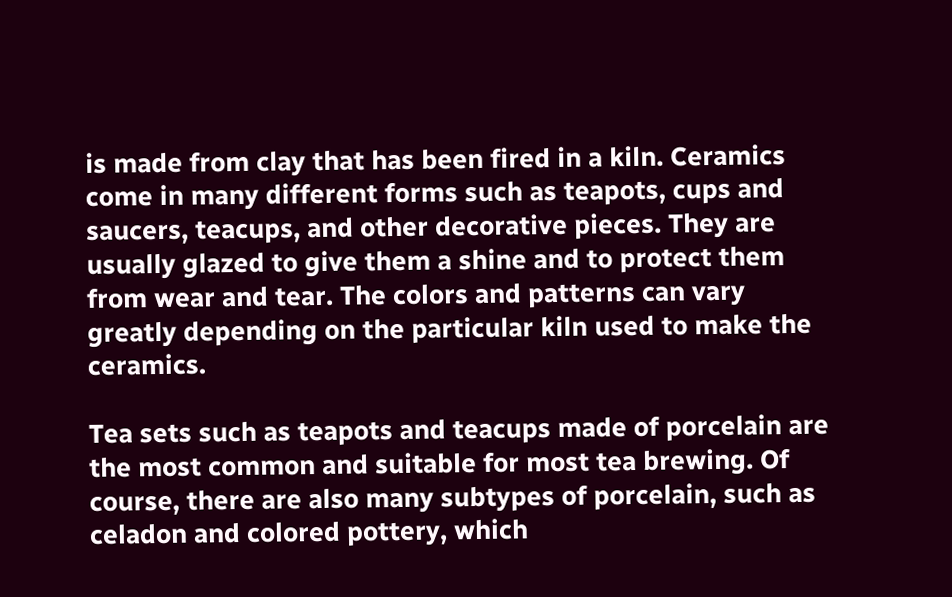is made from clay that has been fired in a kiln. Ceramics come in many different forms such as teapots, cups and saucers, teacups, and other decorative pieces. They are usually glazed to give them a shine and to protect them from wear and tear. The colors and patterns can vary greatly depending on the particular kiln used to make the ceramics.

Tea sets such as teapots and teacups made of porcelain are the most common and suitable for most tea brewing. Of course, there are also many subtypes of porcelain, such as celadon and colored pottery, which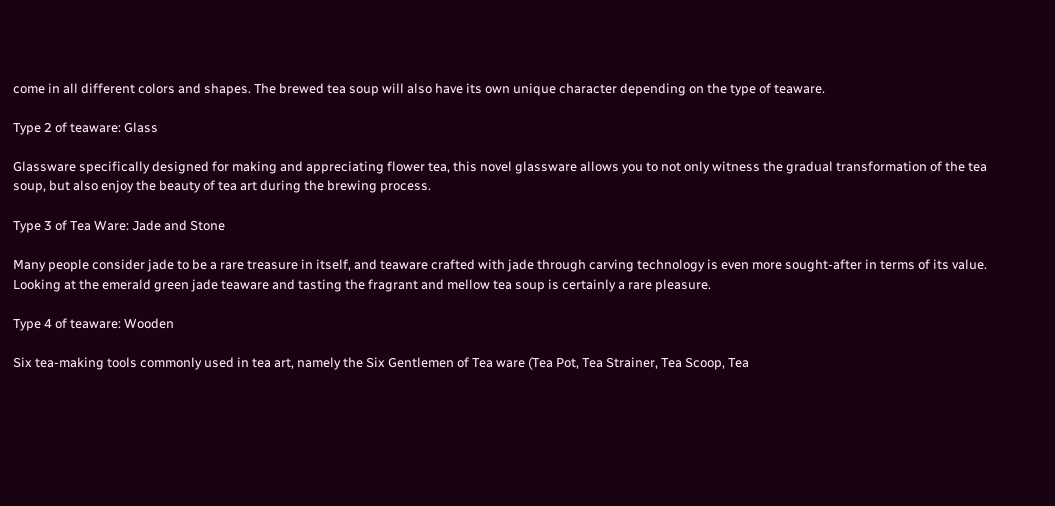come in all different colors and shapes. The brewed tea soup will also have its own unique character depending on the type of teaware.

Type 2 of teaware: Glass

Glassware specifically designed for making and appreciating flower tea, this novel glassware allows you to not only witness the gradual transformation of the tea soup, but also enjoy the beauty of tea art during the brewing process.

Type 3 of Tea Ware: Jade and Stone

Many people consider jade to be a rare treasure in itself, and teaware crafted with jade through carving technology is even more sought-after in terms of its value. Looking at the emerald green jade teaware and tasting the fragrant and mellow tea soup is certainly a rare pleasure.

Type 4 of teaware: Wooden

Six tea-making tools commonly used in tea art, namely the Six Gentlemen of Tea ware (Tea Pot, Tea Strainer, Tea Scoop, Tea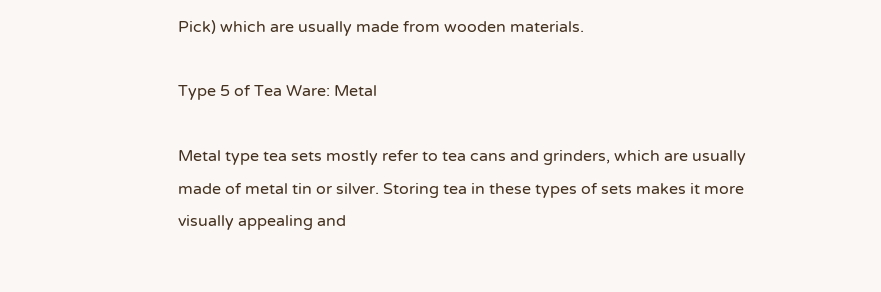Pick) which are usually made from wooden materials.

Type 5 of Tea Ware: Metal

Metal type tea sets mostly refer to tea cans and grinders, which are usually made of metal tin or silver. Storing tea in these types of sets makes it more visually appealing and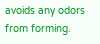avoids any odors from forming.